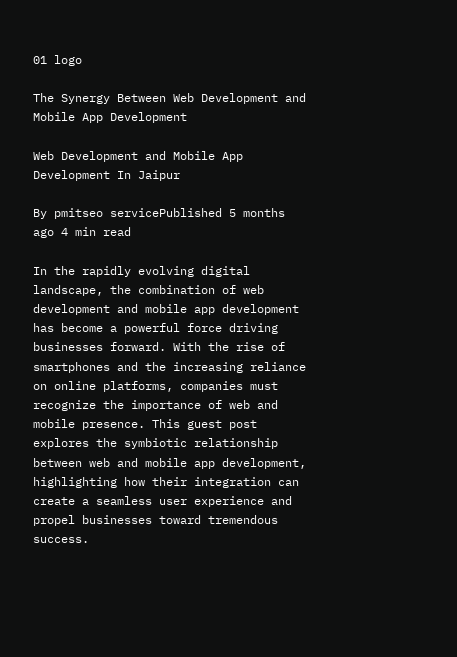01 logo

The Synergy Between Web Development and Mobile App Development

Web Development and Mobile App Development In Jaipur

By pmitseo servicePublished 5 months ago 4 min read

In the rapidly evolving digital landscape, the combination of web development and mobile app development has become a powerful force driving businesses forward. With the rise of smartphones and the increasing reliance on online platforms, companies must recognize the importance of web and mobile presence. This guest post explores the symbiotic relationship between web and mobile app development, highlighting how their integration can create a seamless user experience and propel businesses toward tremendous success.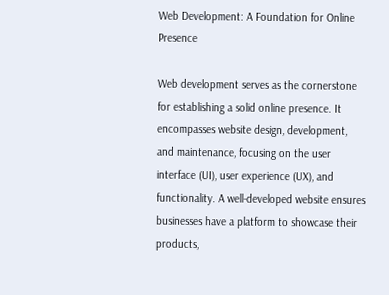Web Development: A Foundation for Online Presence

Web development serves as the cornerstone for establishing a solid online presence. It encompasses website design, development, and maintenance, focusing on the user interface (UI), user experience (UX), and functionality. A well-developed website ensures businesses have a platform to showcase their products,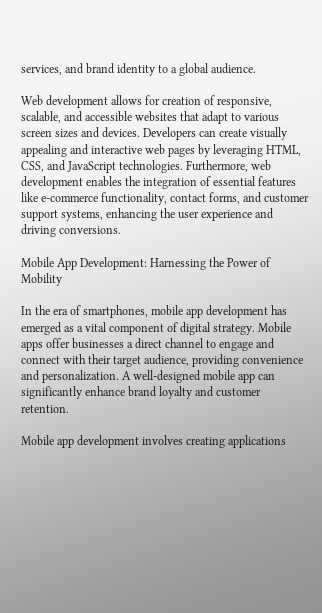services, and brand identity to a global audience.

Web development allows for creation of responsive, scalable, and accessible websites that adapt to various screen sizes and devices. Developers can create visually appealing and interactive web pages by leveraging HTML, CSS, and JavaScript technologies. Furthermore, web development enables the integration of essential features like e-commerce functionality, contact forms, and customer support systems, enhancing the user experience and driving conversions.

Mobile App Development: Harnessing the Power of Mobility

In the era of smartphones, mobile app development has emerged as a vital component of digital strategy. Mobile apps offer businesses a direct channel to engage and connect with their target audience, providing convenience and personalization. A well-designed mobile app can significantly enhance brand loyalty and customer retention.

Mobile app development involves creating applications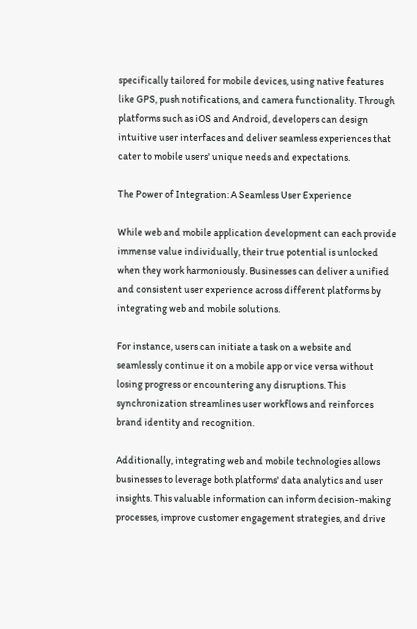specifically tailored for mobile devices, using native features like GPS, push notifications, and camera functionality. Through platforms such as iOS and Android, developers can design intuitive user interfaces and deliver seamless experiences that cater to mobile users' unique needs and expectations.

The Power of Integration: A Seamless User Experience

While web and mobile application development can each provide immense value individually, their true potential is unlocked when they work harmoniously. Businesses can deliver a unified and consistent user experience across different platforms by integrating web and mobile solutions.

For instance, users can initiate a task on a website and seamlessly continue it on a mobile app or vice versa without losing progress or encountering any disruptions. This synchronization streamlines user workflows and reinforces brand identity and recognition.

Additionally, integrating web and mobile technologies allows businesses to leverage both platforms' data analytics and user insights. This valuable information can inform decision-making processes, improve customer engagement strategies, and drive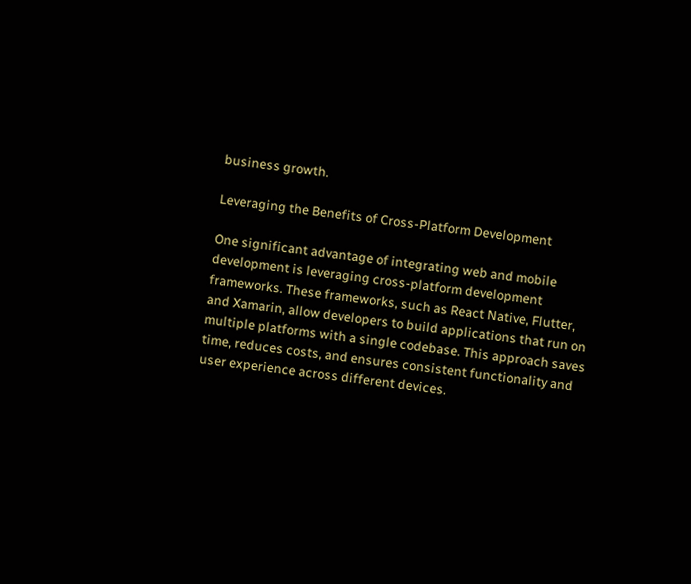business growth.

Leveraging the Benefits of Cross-Platform Development

One significant advantage of integrating web and mobile development is leveraging cross-platform development frameworks. These frameworks, such as React Native, Flutter, and Xamarin, allow developers to build applications that run on multiple platforms with a single codebase. This approach saves time, reduces costs, and ensures consistent functionality and user experience across different devices.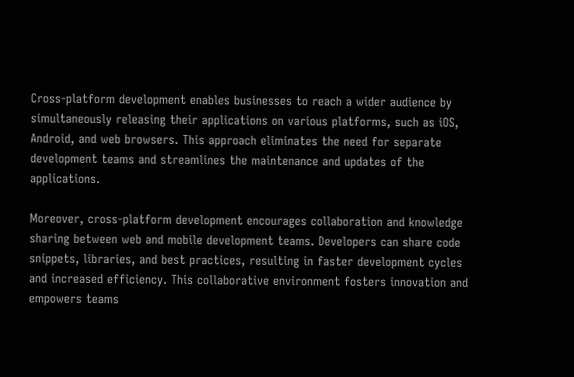Cross-platform development enables businesses to reach a wider audience by simultaneously releasing their applications on various platforms, such as iOS, Android, and web browsers. This approach eliminates the need for separate development teams and streamlines the maintenance and updates of the applications.

Moreover, cross-platform development encourages collaboration and knowledge sharing between web and mobile development teams. Developers can share code snippets, libraries, and best practices, resulting in faster development cycles and increased efficiency. This collaborative environment fosters innovation and empowers teams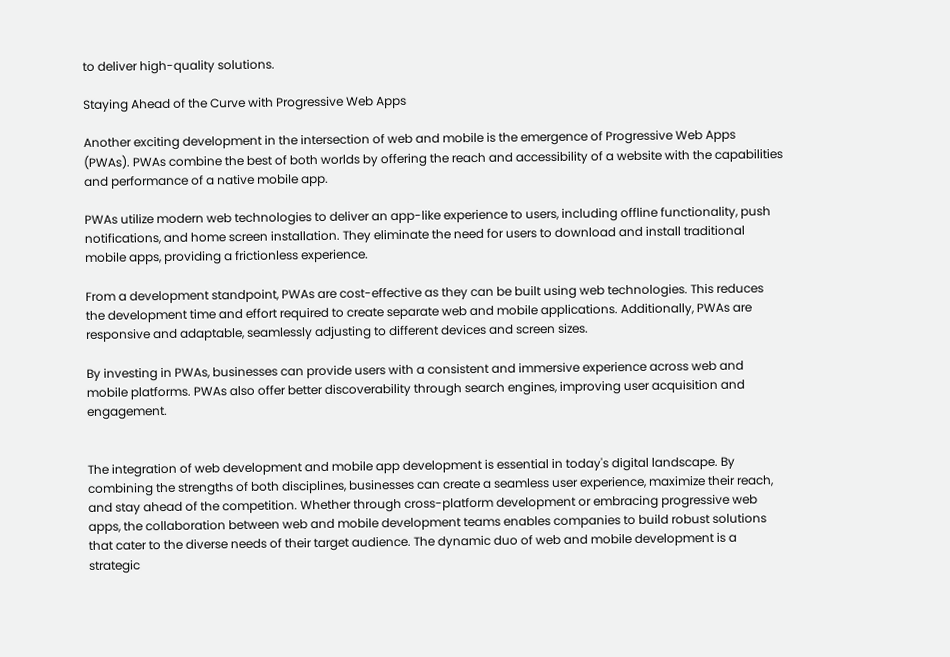to deliver high-quality solutions.

Staying Ahead of the Curve with Progressive Web Apps

Another exciting development in the intersection of web and mobile is the emergence of Progressive Web Apps (PWAs). PWAs combine the best of both worlds by offering the reach and accessibility of a website with the capabilities and performance of a native mobile app.

PWAs utilize modern web technologies to deliver an app-like experience to users, including offline functionality, push notifications, and home screen installation. They eliminate the need for users to download and install traditional mobile apps, providing a frictionless experience.

From a development standpoint, PWAs are cost-effective as they can be built using web technologies. This reduces the development time and effort required to create separate web and mobile applications. Additionally, PWAs are responsive and adaptable, seamlessly adjusting to different devices and screen sizes.

By investing in PWAs, businesses can provide users with a consistent and immersive experience across web and mobile platforms. PWAs also offer better discoverability through search engines, improving user acquisition and engagement.


The integration of web development and mobile app development is essential in today's digital landscape. By combining the strengths of both disciplines, businesses can create a seamless user experience, maximize their reach, and stay ahead of the competition. Whether through cross-platform development or embracing progressive web apps, the collaboration between web and mobile development teams enables companies to build robust solutions that cater to the diverse needs of their target audience. The dynamic duo of web and mobile development is a strategic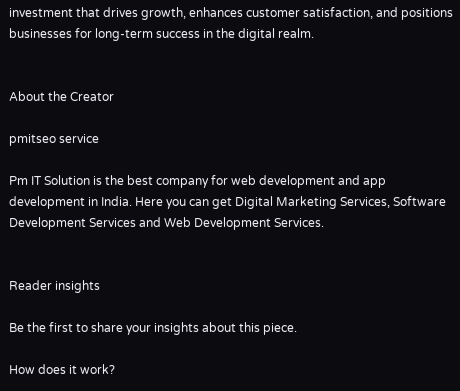investment that drives growth, enhances customer satisfaction, and positions businesses for long-term success in the digital realm.


About the Creator

pmitseo service

Pm IT Solution is the best company for web development and app development in India. Here you can get Digital Marketing Services, Software Development Services and Web Development Services.


Reader insights

Be the first to share your insights about this piece.

How does it work?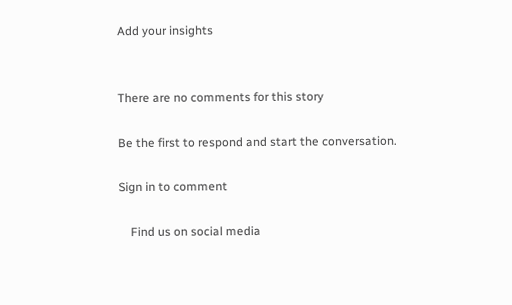Add your insights


There are no comments for this story

Be the first to respond and start the conversation.

Sign in to comment

    Find us on social media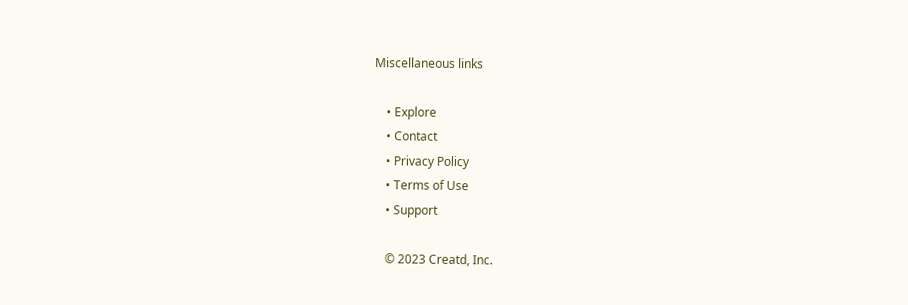Miscellaneous links

    • Explore
    • Contact
    • Privacy Policy
    • Terms of Use
    • Support

    © 2023 Creatd, Inc.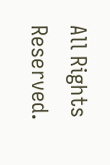All Rights Reserved.